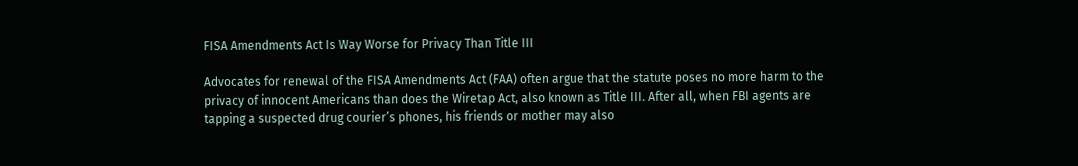FISA Amendments Act Is Way Worse for Privacy Than Title III

Advocates for renewal of the FISA Amendments Act (FAA) often argue that the statute poses no more harm to the privacy of innocent Americans than does the Wiretap Act, also known as Title III. After all, when FBI agents are tapping a suspected drug courier’s phones, his friends or mother may also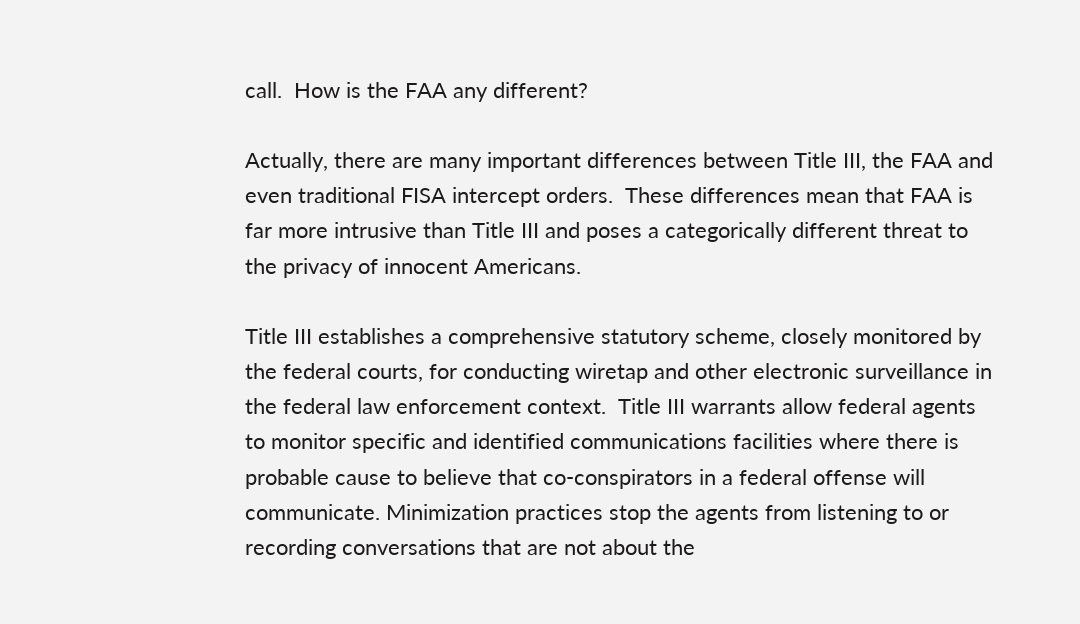call.  How is the FAA any different?

Actually, there are many important differences between Title III, the FAA and even traditional FISA intercept orders.  These differences mean that FAA is far more intrusive than Title III and poses a categorically different threat to the privacy of innocent Americans.

Title III establishes a comprehensive statutory scheme, closely monitored by the federal courts, for conducting wiretap and other electronic surveillance in the federal law enforcement context.  Title III warrants allow federal agents to monitor specific and identified communications facilities where there is probable cause to believe that co-conspirators in a federal offense will communicate. Minimization practices stop the agents from listening to or recording conversations that are not about the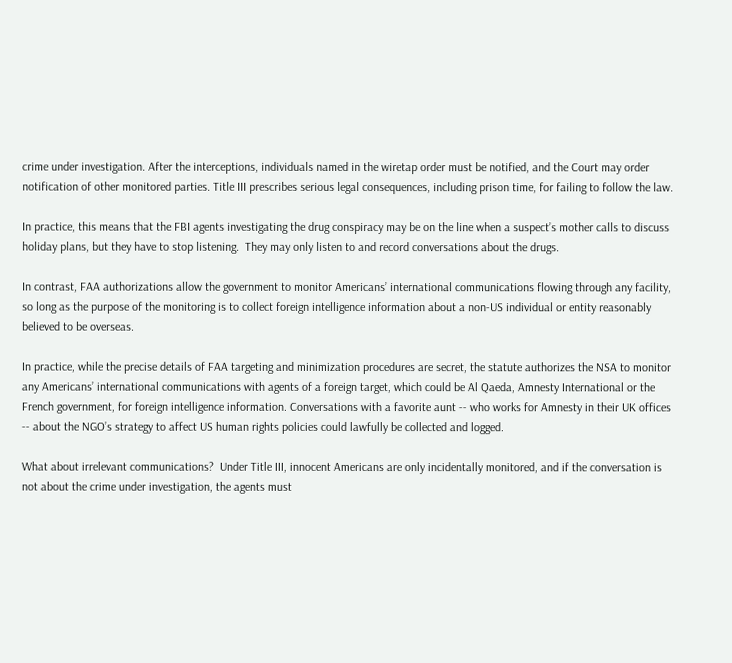crime under investigation. After the interceptions, individuals named in the wiretap order must be notified, and the Court may order notification of other monitored parties. Title III prescribes serious legal consequences, including prison time, for failing to follow the law.

In practice, this means that the FBI agents investigating the drug conspiracy may be on the line when a suspect’s mother calls to discuss holiday plans, but they have to stop listening.  They may only listen to and record conversations about the drugs.

In contrast, FAA authorizations allow the government to monitor Americans’ international communications flowing through any facility, so long as the purpose of the monitoring is to collect foreign intelligence information about a non-US individual or entity reasonably believed to be overseas.

In practice, while the precise details of FAA targeting and minimization procedures are secret, the statute authorizes the NSA to monitor any Americans’ international communications with agents of a foreign target, which could be Al Qaeda, Amnesty International or the French government, for foreign intelligence information. Conversations with a favorite aunt -- who works for Amnesty in their UK offices -- about the NGO’s strategy to affect US human rights policies could lawfully be collected and logged.

What about irrelevant communications?  Under Title III, innocent Americans are only incidentally monitored, and if the conversation is not about the crime under investigation, the agents must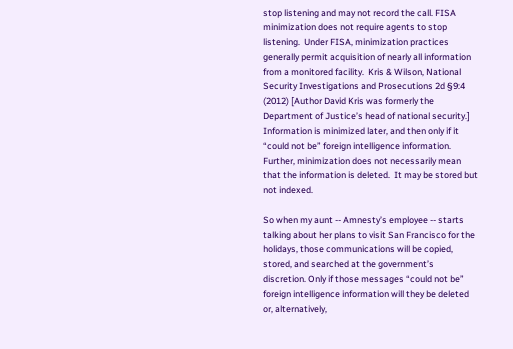stop listening and may not record the call. FISA minimization does not require agents to stop listening.  Under FISA, minimization practices generally permit acquisition of nearly all information from a monitored facility.  Kris & Wilson, National Security Investigations and Prosecutions 2d §9:4 (2012) [Author David Kris was formerly the Department of Justice’s head of national security.] Information is minimized later, and then only if it “could not be” foreign intelligence information.  Further, minimization does not necessarily mean that the information is deleted.  It may be stored but not indexed.

So when my aunt -- Amnesty’s employee -- starts talking about her plans to visit San Francisco for the holidays, those communications will be copied, stored, and searched at the government’s discretion. Only if those messages “could not be” foreign intelligence information will they be deleted or, alternatively,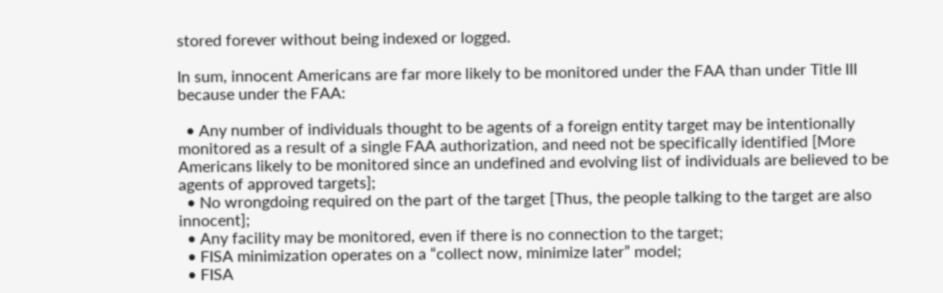stored forever without being indexed or logged.

In sum, innocent Americans are far more likely to be monitored under the FAA than under Title III because under the FAA:

  • Any number of individuals thought to be agents of a foreign entity target may be intentionally monitored as a result of a single FAA authorization, and need not be specifically identified [More Americans likely to be monitored since an undefined and evolving list of individuals are believed to be agents of approved targets];
  • No wrongdoing required on the part of the target [Thus, the people talking to the target are also innocent];
  • Any facility may be monitored, even if there is no connection to the target;
  • FISA minimization operates on a “collect now, minimize later” model;
  • FISA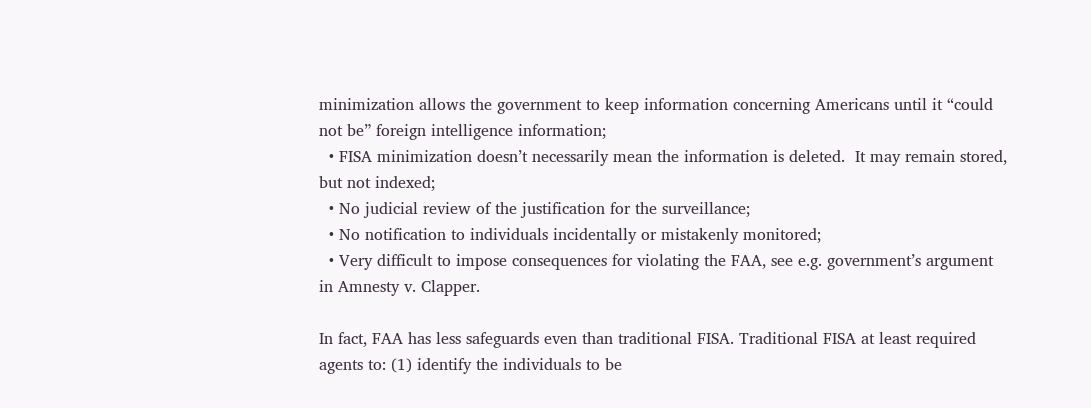minimization allows the government to keep information concerning Americans until it “could not be” foreign intelligence information;
  • FISA minimization doesn’t necessarily mean the information is deleted.  It may remain stored, but not indexed;
  • No judicial review of the justification for the surveillance;
  • No notification to individuals incidentally or mistakenly monitored;
  • Very difficult to impose consequences for violating the FAA, see e.g. government’s argument in Amnesty v. Clapper.

In fact, FAA has less safeguards even than traditional FISA. Traditional FISA at least required agents to: (1) identify the individuals to be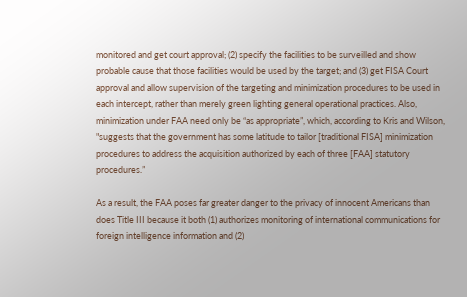monitored and get court approval; (2) specify the facilities to be surveilled and show probable cause that those facilities would be used by the target; and (3) get FISA Court approval and allow supervision of the targeting and minimization procedures to be used in each intercept, rather than merely green lighting general operational practices. Also, minimization under FAA need only be “as appropriate”, which, according to Kris and Wilson, "suggests that the government has some latitude to tailor [traditional FISA] minimization procedures to address the acquisition authorized by each of three [FAA] statutory procedures.”

As a result, the FAA poses far greater danger to the privacy of innocent Americans than does Title III because it both (1) authorizes monitoring of international communications for foreign intelligence information and (2)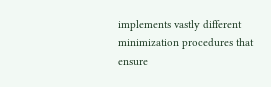implements vastly different minimization procedures that ensure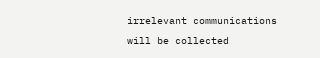irrelevant communications will be collected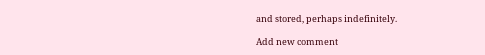and stored, perhaps indefinitely.

Add new comment